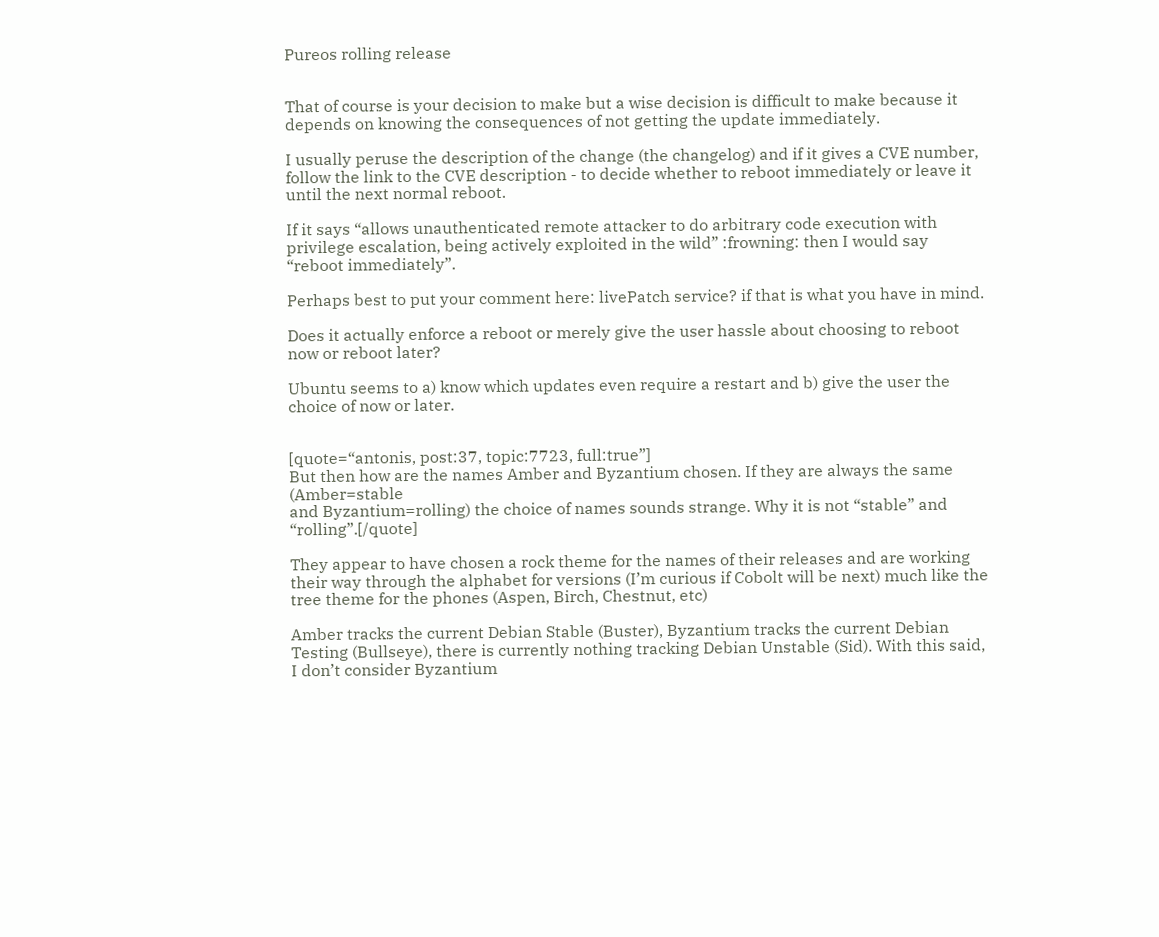Pureos rolling release


That of course is your decision to make but a wise decision is difficult to make because it depends on knowing the consequences of not getting the update immediately.

I usually peruse the description of the change (the changelog) and if it gives a CVE number, follow the link to the CVE description - to decide whether to reboot immediately or leave it until the next normal reboot.

If it says “allows unauthenticated remote attacker to do arbitrary code execution with privilege escalation, being actively exploited in the wild” :frowning: then I would say “reboot immediately”.

Perhaps best to put your comment here: livePatch service? if that is what you have in mind.

Does it actually enforce a reboot or merely give the user hassle about choosing to reboot now or reboot later?

Ubuntu seems to a) know which updates even require a restart and b) give the user the choice of now or later.


[quote=“antonis, post:37, topic:7723, full:true”]
But then how are the names Amber and Byzantium chosen. If they are always the same (Amber=stable
and Byzantium=rolling) the choice of names sounds strange. Why it is not “stable” and “rolling”.[/quote]

They appear to have chosen a rock theme for the names of their releases and are working their way through the alphabet for versions (I’m curious if Cobolt will be next) much like the tree theme for the phones (Aspen, Birch, Chestnut, etc)

Amber tracks the current Debian Stable (Buster), Byzantium tracks the current Debian Testing (Bullseye), there is currently nothing tracking Debian Unstable (Sid). With this said, I don’t consider Byzantium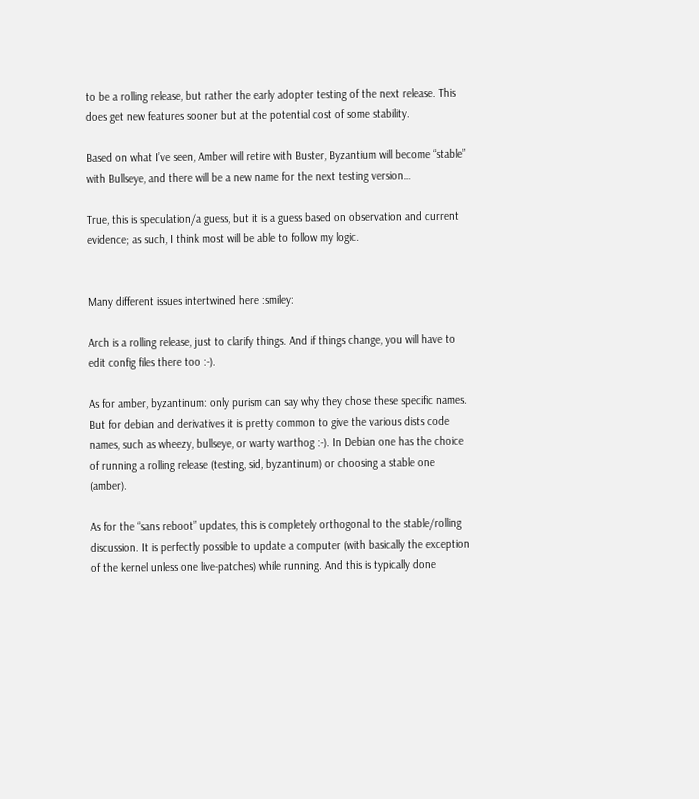to be a rolling release, but rather the early adopter testing of the next release. This does get new features sooner but at the potential cost of some stability.

Based on what I’ve seen, Amber will retire with Buster, Byzantium will become “stable” with Bullseye, and there will be a new name for the next testing version…

True, this is speculation/a guess, but it is a guess based on observation and current evidence; as such, I think most will be able to follow my logic.


Many different issues intertwined here :smiley:

Arch is a rolling release, just to clarify things. And if things change, you will have to edit config files there too :-).

As for amber, byzantinum: only purism can say why they chose these specific names. But for debian and derivatives it is pretty common to give the various dists code names, such as wheezy, bullseye, or warty warthog :-). In Debian one has the choice of running a rolling release (testing, sid, byzantinum) or choosing a stable one (amber).

As for the “sans reboot” updates, this is completely orthogonal to the stable/rolling discussion. It is perfectly possible to update a computer (with basically the exception of the kernel unless one live-patches) while running. And this is typically done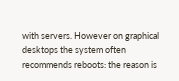with servers. However on graphical desktops the system often recommends reboots: the reason is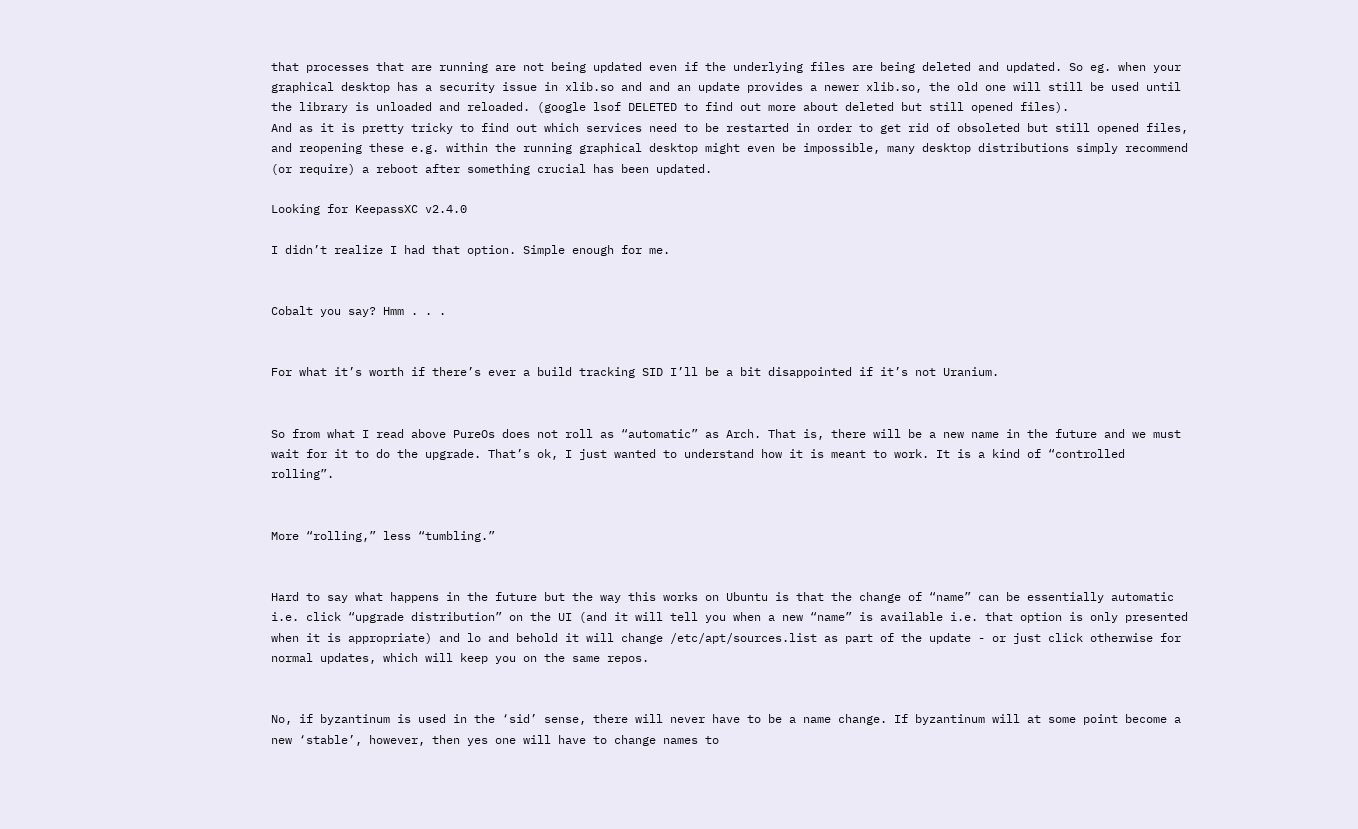that processes that are running are not being updated even if the underlying files are being deleted and updated. So eg. when your graphical desktop has a security issue in xlib.so and and an update provides a newer xlib.so, the old one will still be used until the library is unloaded and reloaded. (google lsof DELETED to find out more about deleted but still opened files).
And as it is pretty tricky to find out which services need to be restarted in order to get rid of obsoleted but still opened files, and reopening these e.g. within the running graphical desktop might even be impossible, many desktop distributions simply recommend (or require) a reboot after something crucial has been updated.

Looking for KeepassXC v2.4.0

I didn’t realize I had that option. Simple enough for me.


Cobalt you say? Hmm . . .


For what it’s worth if there’s ever a build tracking SID I’ll be a bit disappointed if it’s not Uranium.


So from what I read above PureOs does not roll as “automatic” as Arch. That is, there will be a new name in the future and we must wait for it to do the upgrade. That’s ok, I just wanted to understand how it is meant to work. It is a kind of “controlled rolling”.


More “rolling,” less “tumbling.”


Hard to say what happens in the future but the way this works on Ubuntu is that the change of “name” can be essentially automatic i.e. click “upgrade distribution” on the UI (and it will tell you when a new “name” is available i.e. that option is only presented when it is appropriate) and lo and behold it will change /etc/apt/sources.list as part of the update - or just click otherwise for normal updates, which will keep you on the same repos.


No, if byzantinum is used in the ‘sid’ sense, there will never have to be a name change. If byzantinum will at some point become a new ‘stable’, however, then yes one will have to change names to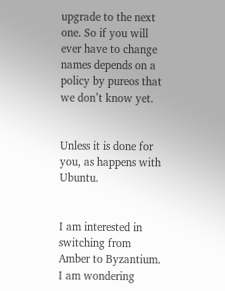upgrade to the next one. So if you will ever have to change names depends on a policy by pureos that we don’t know yet.


Unless it is done for you, as happens with Ubuntu.


I am interested in switching from Amber to Byzantium. I am wondering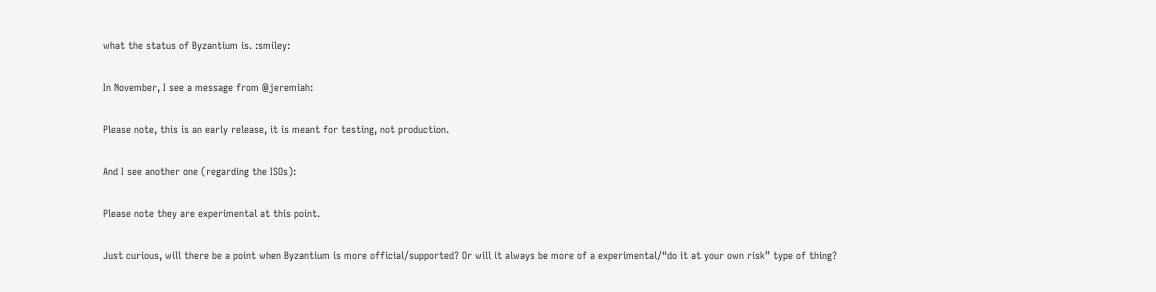what the status of Byzantium is. :smiley:

In November, I see a message from @jeremiah:

Please note, this is an early release, it is meant for testing, not production.

And I see another one (regarding the ISOs):

Please note they are experimental at this point.

Just curious, will there be a point when Byzantium is more official/supported? Or will it always be more of a experimental/“do it at your own risk” type of thing?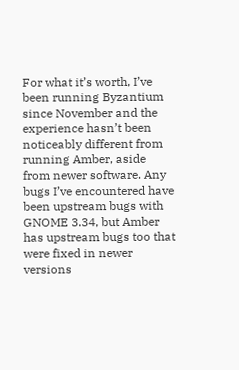For what it’s worth, I’ve been running Byzantium since November and the experience hasn’t been noticeably different from running Amber, aside from newer software. Any bugs I’ve encountered have been upstream bugs with GNOME 3.34, but Amber has upstream bugs too that were fixed in newer versions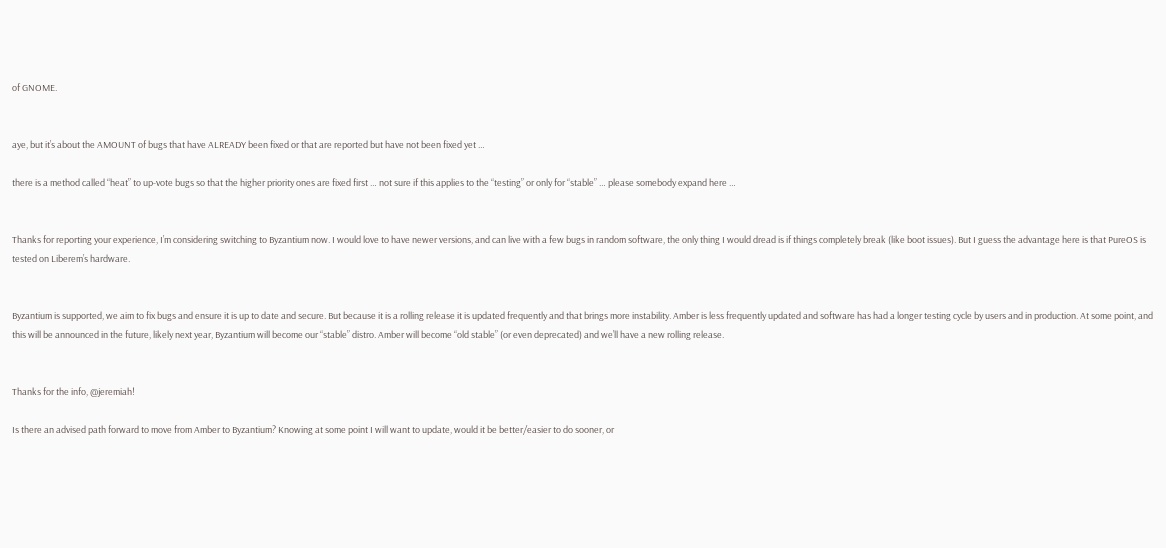of GNOME.


aye, but it’s about the AMOUNT of bugs that have ALREADY been fixed or that are reported but have not been fixed yet …

there is a method called “heat” to up-vote bugs so that the higher priority ones are fixed first … not sure if this applies to the “testing” or only for “stable” … please somebody expand here …


Thanks for reporting your experience, I’m considering switching to Byzantium now. I would love to have newer versions, and can live with a few bugs in random software, the only thing I would dread is if things completely break (like boot issues). But I guess the advantage here is that PureOS is tested on Liberem’s hardware.


Byzantium is supported, we aim to fix bugs and ensure it is up to date and secure. But because it is a rolling release it is updated frequently and that brings more instability. Amber is less frequently updated and software has had a longer testing cycle by users and in production. At some point, and this will be announced in the future, likely next year, Byzantium will become our “stable” distro. Amber will become “old stable” (or even deprecated) and we’ll have a new rolling release.


Thanks for the info, @jeremiah!

Is there an advised path forward to move from Amber to Byzantium? Knowing at some point I will want to update, would it be better/easier to do sooner, or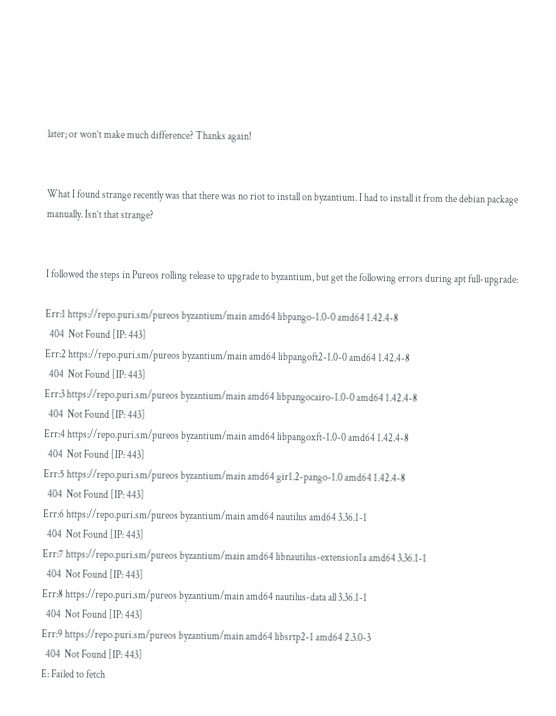later; or won’t make much difference? Thanks again!


What I found strange recently was that there was no riot to install on byzantium. I had to install it from the debian package manually. Isn’t that strange?


I followed the steps in Pureos rolling release to upgrade to byzantium, but get the following errors during apt full-upgrade:

Err:1 https://repo.puri.sm/pureos byzantium/main amd64 libpango-1.0-0 amd64 1.42.4-8
  404  Not Found [IP: 443]
Err:2 https://repo.puri.sm/pureos byzantium/main amd64 libpangoft2-1.0-0 amd64 1.42.4-8
  404  Not Found [IP: 443]
Err:3 https://repo.puri.sm/pureos byzantium/main amd64 libpangocairo-1.0-0 amd64 1.42.4-8
  404  Not Found [IP: 443]
Err:4 https://repo.puri.sm/pureos byzantium/main amd64 libpangoxft-1.0-0 amd64 1.42.4-8
  404  Not Found [IP: 443]
Err:5 https://repo.puri.sm/pureos byzantium/main amd64 gir1.2-pango-1.0 amd64 1.42.4-8
  404  Not Found [IP: 443]
Err:6 https://repo.puri.sm/pureos byzantium/main amd64 nautilus amd64 3.36.1-1
  404  Not Found [IP: 443]
Err:7 https://repo.puri.sm/pureos byzantium/main amd64 libnautilus-extension1a amd64 3.36.1-1
  404  Not Found [IP: 443]
Err:8 https://repo.puri.sm/pureos byzantium/main amd64 nautilus-data all 3.36.1-1
  404  Not Found [IP: 443]
Err:9 https://repo.puri.sm/pureos byzantium/main amd64 libsrtp2-1 amd64 2.3.0-3
  404  Not Found [IP: 443]
E: Failed to fetch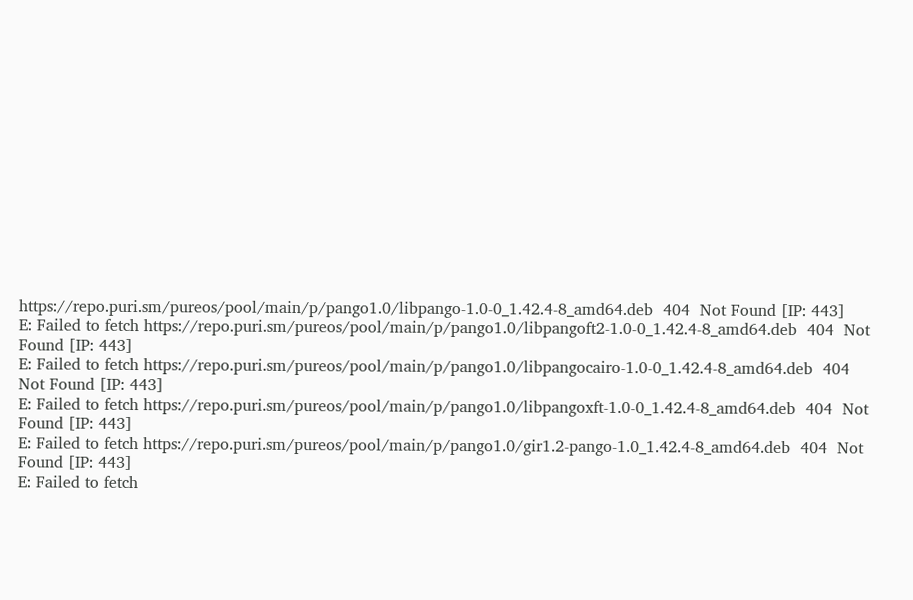https://repo.puri.sm/pureos/pool/main/p/pango1.0/libpango-1.0-0_1.42.4-8_amd64.deb  404  Not Found [IP: 443]
E: Failed to fetch https://repo.puri.sm/pureos/pool/main/p/pango1.0/libpangoft2-1.0-0_1.42.4-8_amd64.deb  404  Not Found [IP: 443]
E: Failed to fetch https://repo.puri.sm/pureos/pool/main/p/pango1.0/libpangocairo-1.0-0_1.42.4-8_amd64.deb  404  Not Found [IP: 443]
E: Failed to fetch https://repo.puri.sm/pureos/pool/main/p/pango1.0/libpangoxft-1.0-0_1.42.4-8_amd64.deb  404  Not Found [IP: 443]
E: Failed to fetch https://repo.puri.sm/pureos/pool/main/p/pango1.0/gir1.2-pango-1.0_1.42.4-8_amd64.deb  404  Not Found [IP: 443]
E: Failed to fetch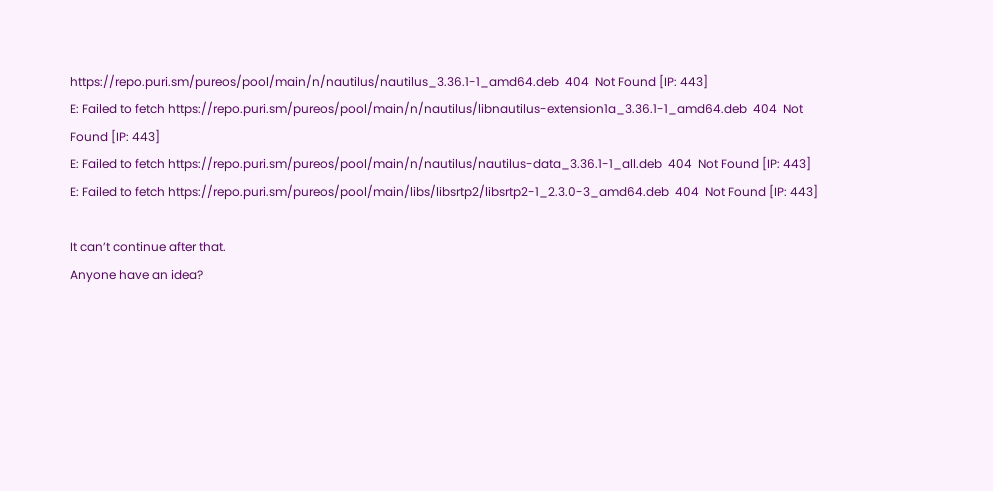https://repo.puri.sm/pureos/pool/main/n/nautilus/nautilus_3.36.1-1_amd64.deb  404  Not Found [IP: 443]
E: Failed to fetch https://repo.puri.sm/pureos/pool/main/n/nautilus/libnautilus-extension1a_3.36.1-1_amd64.deb  404  Not Found [IP: 443]
E: Failed to fetch https://repo.puri.sm/pureos/pool/main/n/nautilus/nautilus-data_3.36.1-1_all.deb  404  Not Found [IP: 443]
E: Failed to fetch https://repo.puri.sm/pureos/pool/main/libs/libsrtp2/libsrtp2-1_2.3.0-3_amd64.deb  404  Not Found [IP: 443]

It can’t continue after that.
Anyone have an idea?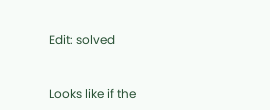Edit: solved


Looks like if the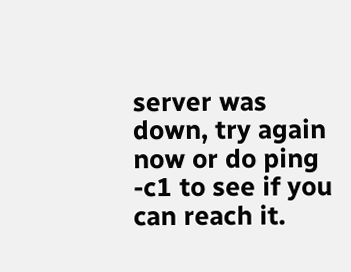server was down, try again now or do ping -c1 to see if you can reach it.